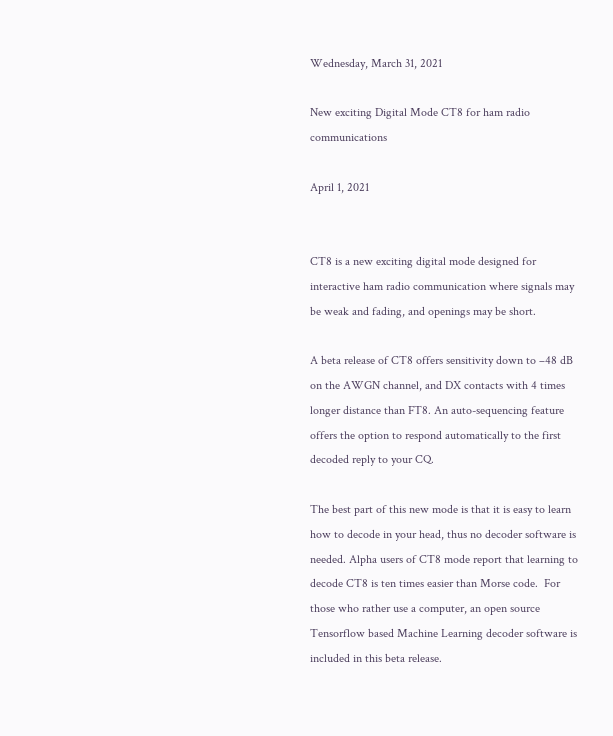Wednesday, March 31, 2021

New exciting Digital Mode CT8 for ham radio communications

April 1, 2021


CT8 is a new exciting digital mode designed for interactive ham radio communication where signals may be weak and fading, and openings may be short.

A beta release of CT8 offers sensitivity down to –48 dB on the AWGN channel, and DX contacts with 4 times longer distance than FT8. An auto-sequencing feature offers the option to respond automatically to the first decoded reply to your CQ.

The best part of this new mode is that it is easy to learn how to decode in your head, thus no decoder software is needed. Alpha users of CT8 mode report that learning to decode CT8 is ten times easier than Morse code.  For those who rather use a computer, an open source Tensorflow based Machine Learning decoder software is included in this beta release.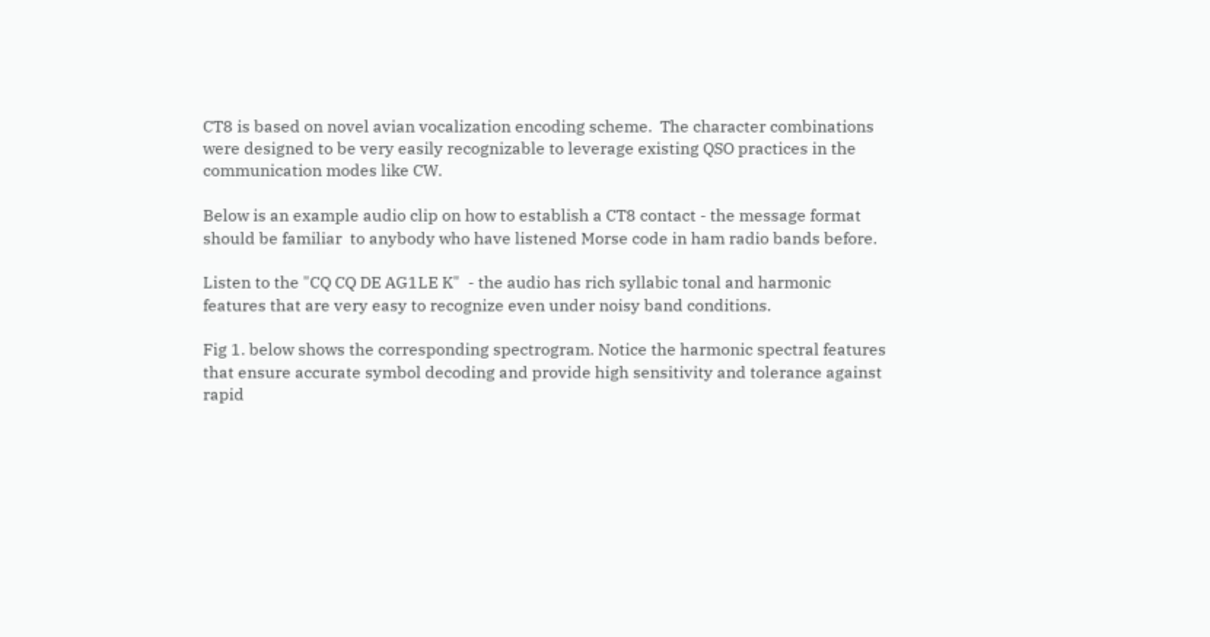CT8 is based on novel avian vocalization encoding scheme.  The character combinations were designed to be very easily recognizable to leverage existing QSO practices in the communication modes like CW.

Below is an example audio clip on how to establish a CT8 contact - the message format should be familiar  to anybody who have listened Morse code in ham radio bands before.

Listen to the "CQ CQ DE AG1LE K"  - the audio has rich syllabic tonal and harmonic features that are very easy to recognize even under noisy band conditions.

Fig 1. below shows the corresponding spectrogram. Notice the harmonic spectral features that ensure accurate symbol decoding and provide high sensitivity and tolerance against rapid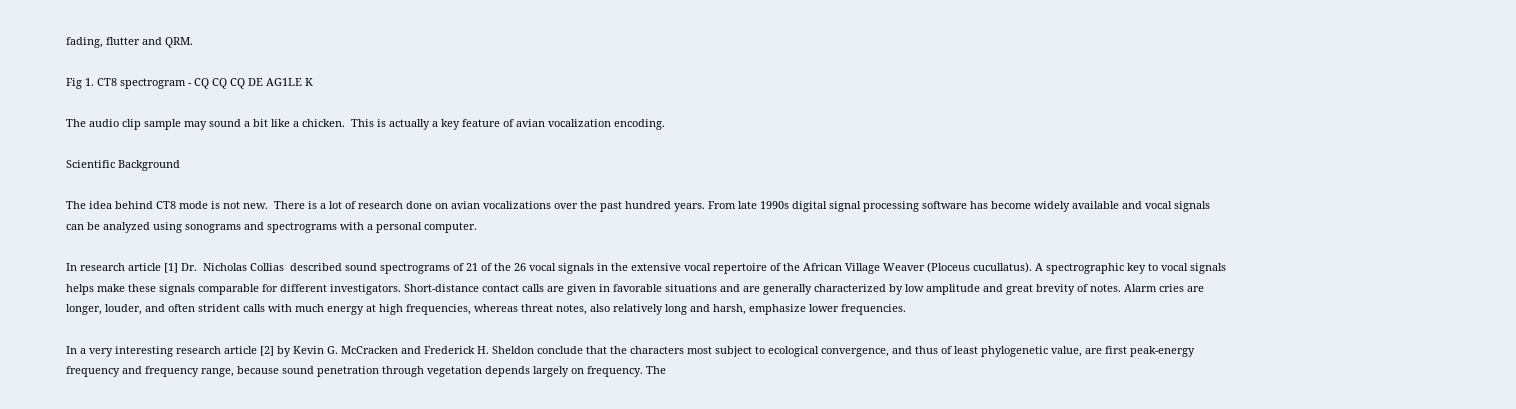fading, flutter and QRM.

Fig 1. CT8 spectrogram - CQ CQ CQ DE AG1LE K

The audio clip sample may sound a bit like a chicken.  This is actually a key feature of avian vocalization encoding.

Scientific Background

The idea behind CT8 mode is not new.  There is a lot of research done on avian vocalizations over the past hundred years. From late 1990s digital signal processing software has become widely available and vocal signals can be analyzed using sonograms and spectrograms with a personal computer.

In research article [1] Dr.  Nicholas Collias  described sound spectrograms of 21 of the 26 vocal signals in the extensive vocal repertoire of the African Village Weaver (Ploceus cucullatus). A spectrographic key to vocal signals helps make these signals comparable for different investigators. Short-distance contact calls are given in favorable situations and are generally characterized by low amplitude and great brevity of notes. Alarm cries are longer, louder, and often strident calls with much energy at high frequencies, whereas threat notes, also relatively long and harsh, emphasize lower frequencies.

In a very interesting research article [2] by Kevin G. McCracken and Frederick H. Sheldon conclude that the characters most subject to ecological convergence, and thus of least phylogenetic value, are first peak-energy frequency and frequency range, because sound penetration through vegetation depends largely on frequency. The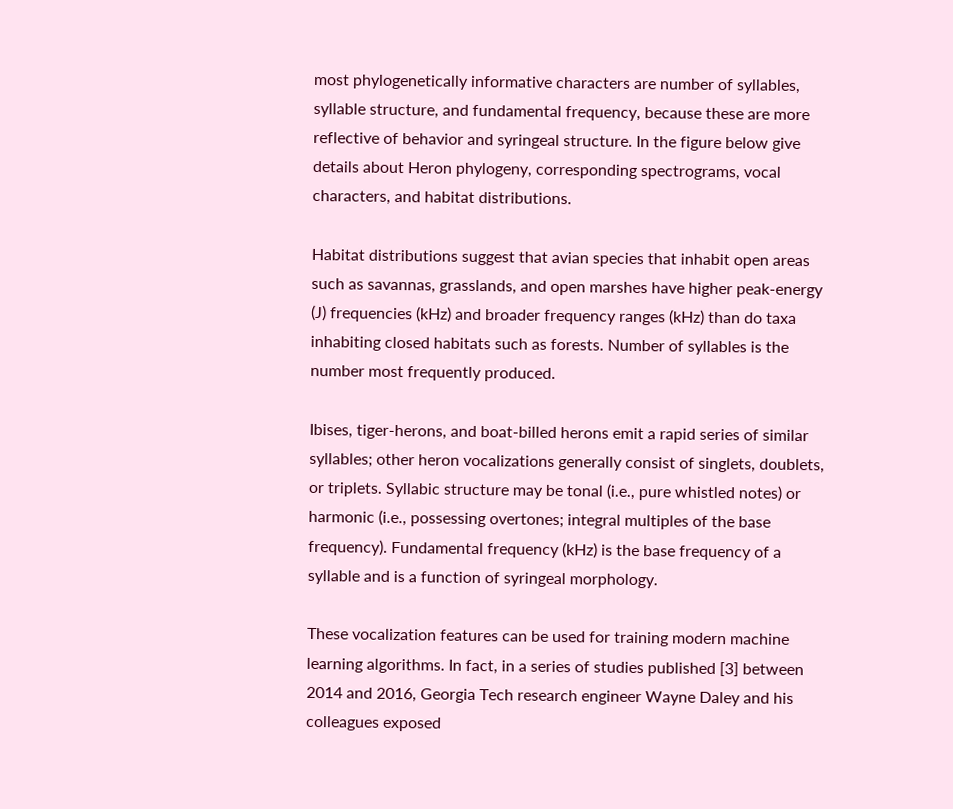most phylogenetically informative characters are number of syllables, syllable structure, and fundamental frequency, because these are more reflective of behavior and syringeal structure. In the figure below give details about Heron phylogeny, corresponding spectrograms, vocal characters, and habitat distributions.

Habitat distributions suggest that avian species that inhabit open areas such as savannas, grasslands, and open marshes have higher peak-energy (J) frequencies (kHz) and broader frequency ranges (kHz) than do taxa inhabiting closed habitats such as forests. Number of syllables is the number most frequently produced.

Ibises, tiger-herons, and boat-billed herons emit a rapid series of similar syllables; other heron vocalizations generally consist of singlets, doublets, or triplets. Syllabic structure may be tonal (i.e., pure whistled notes) or harmonic (i.e., possessing overtones; integral multiples of the base frequency). Fundamental frequency (kHz) is the base frequency of a syllable and is a function of syringeal morphology.

These vocalization features can be used for training modern machine learning algorithms. In fact, in a series of studies published [3] between 2014 and 2016, Georgia Tech research engineer Wayne Daley and his colleagues exposed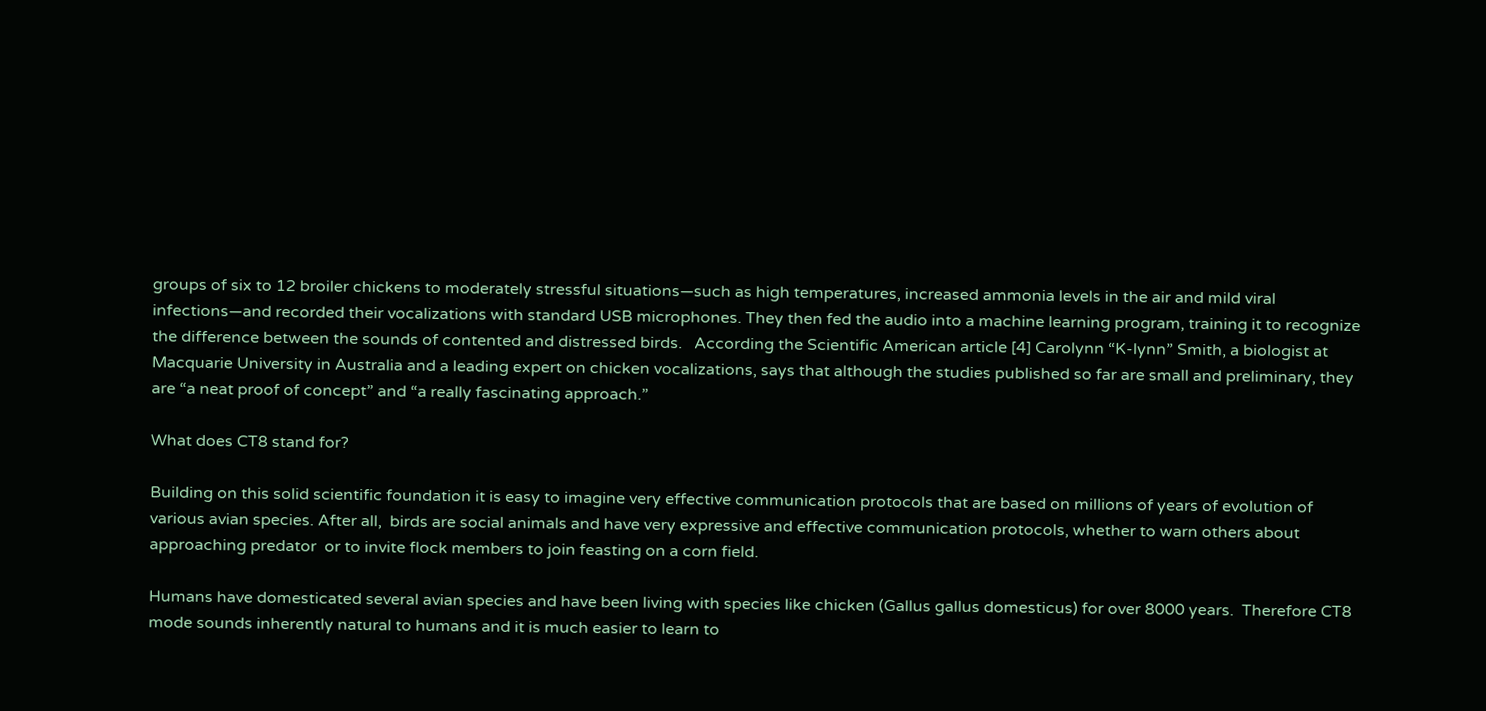groups of six to 12 broiler chickens to moderately stressful situations—such as high temperatures, increased ammonia levels in the air and mild viral infections—and recorded their vocalizations with standard USB microphones. They then fed the audio into a machine learning program, training it to recognize the difference between the sounds of contented and distressed birds.   According the Scientific American article [4] Carolynn “K-lynn” Smith, a biologist at Macquarie University in Australia and a leading expert on chicken vocalizations, says that although the studies published so far are small and preliminary, they are “a neat proof of concept” and “a really fascinating approach.”

What does CT8 stand for?

Building on this solid scientific foundation it is easy to imagine very effective communication protocols that are based on millions of years of evolution of various avian species. After all,  birds are social animals and have very expressive and effective communication protocols, whether to warn others about approaching predator  or to invite flock members to join feasting on a corn field.

Humans have domesticated several avian species and have been living with species like chicken (Gallus gallus domesticus) for over 8000 years.  Therefore CT8 mode sounds inherently natural to humans and it is much easier to learn to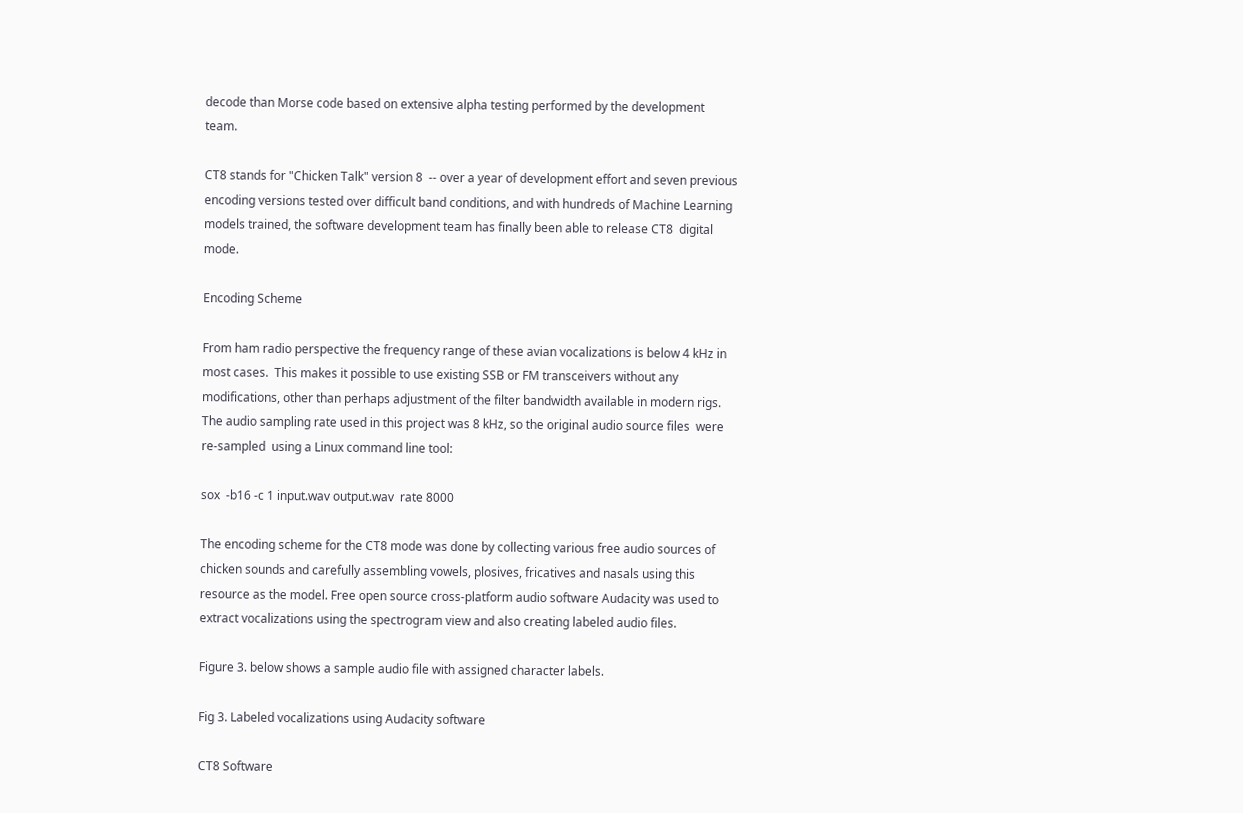decode than Morse code based on extensive alpha testing performed by the development team.

CT8 stands for "Chicken Talk" version 8  -- over a year of development effort and seven previous encoding versions tested over difficult band conditions, and with hundreds of Machine Learning models trained, the software development team has finally been able to release CT8  digital mode.

Encoding Scheme

From ham radio perspective the frequency range of these avian vocalizations is below 4 kHz in most cases.  This makes it possible to use existing SSB or FM transceivers without any modifications, other than perhaps adjustment of the filter bandwidth available in modern rigs.  The audio sampling rate used in this project was 8 kHz, so the original audio source files  were re-sampled  using a Linux command line tool:

sox  -b16 -c 1 input.wav output.wav  rate 8000

The encoding scheme for the CT8 mode was done by collecting various free audio sources of chicken sounds and carefully assembling vowels, plosives, fricatives and nasals using this resource as the model. Free open source cross-platform audio software Audacity was used to extract vocalizations using the spectrogram view and also creating labeled audio files.

Figure 3. below shows a sample audio file with assigned character labels.

Fig 3. Labeled vocalizations using Audacity software

CT8 Software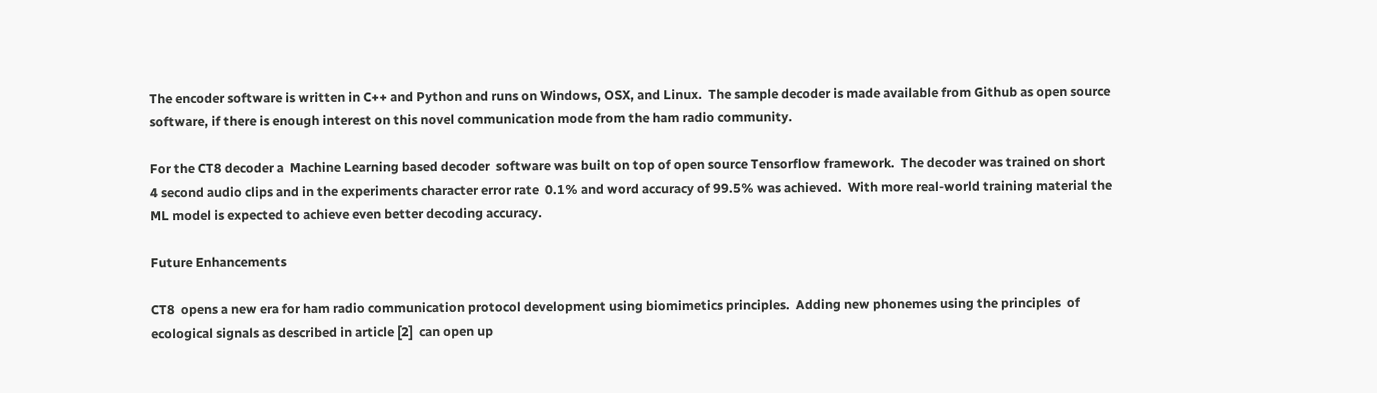The encoder software is written in C++ and Python and runs on Windows, OSX, and Linux.  The sample decoder is made available from Github as open source software, if there is enough interest on this novel communication mode from the ham radio community.

For the CT8 decoder a  Machine Learning based decoder  software was built on top of open source Tensorflow framework.  The decoder was trained on short 4 second audio clips and in the experiments character error rate  0.1% and word accuracy of 99.5% was achieved.  With more real-world training material the ML model is expected to achieve even better decoding accuracy.

Future Enhancements

CT8  opens a new era for ham radio communication protocol development using biomimetics principles.  Adding new phonemes using the principles  of ecological signals as described in article [2]  can open up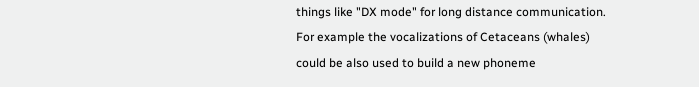things like "DX mode" for long distance communication.  For example the vocalizations of Cetaceans (whales) could be also used to build a new phoneme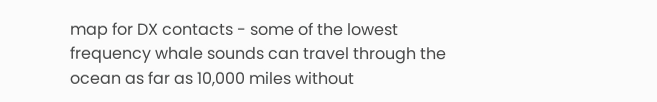map for DX contacts - some of the lowest frequency whale sounds can travel through the ocean as far as 10,000 miles without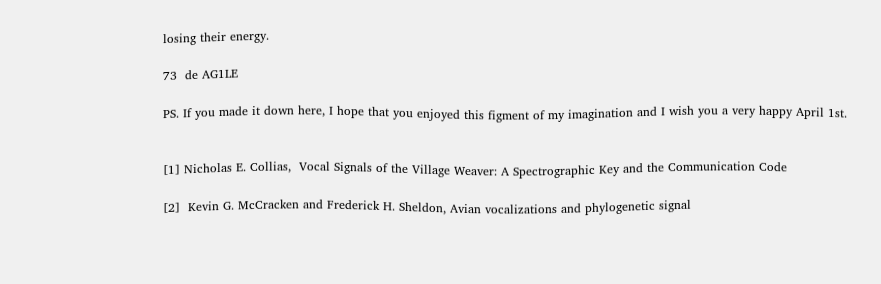losing their energy.

73  de AG1LE

PS. If you made it down here, I hope that you enjoyed this figment of my imagination and I wish you a very happy April 1st.


[1] Nicholas E. Collias,  Vocal Signals of the Village Weaver: A Spectrographic Key and the Communication Code

[2]  Kevin G. McCracken and Frederick H. Sheldon, Avian vocalizations and phylogenetic signal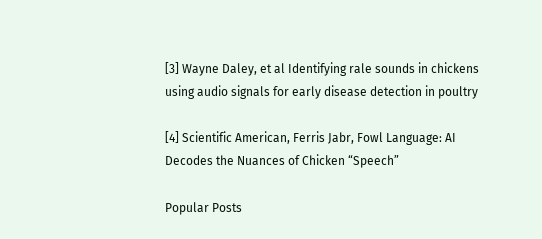[3] Wayne Daley, et al Identifying rale sounds in chickens using audio signals for early disease detection in poultry

[4] Scientific American, Ferris Jabr, Fowl Language: AI Decodes the Nuances of Chicken “Speech”

Popular Posts